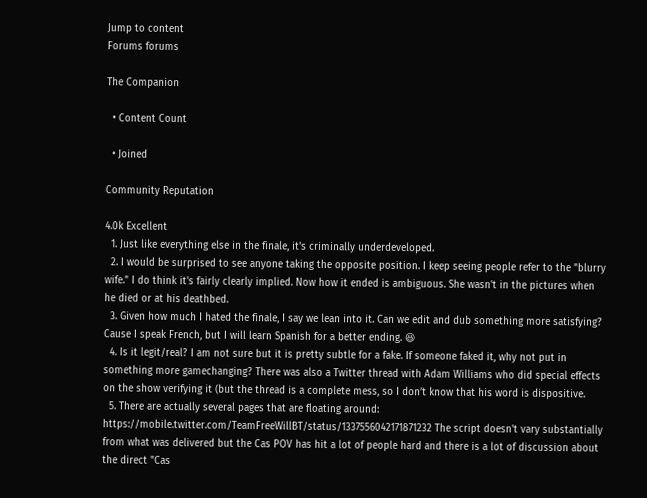Jump to content
Forums forums

The Companion

  • Content Count

  • Joined

Community Reputation

4.0k Excellent
  1. Just like everything else in the finale, it's criminally underdeveloped.
  2. I would be surprised to see anyone taking the opposite position. I keep seeing people refer to the "blurry wife." I do think it's fairly clearly implied. Now how it ended is ambiguous. She wasn't in the pictures when he died or at his deathbed.
  3. Given how much I hated the finale, I say we lean into it. Can we edit and dub something more satisfying? Cause I speak French, but I will learn Spanish for a better ending. 😆
  4. Is it legit/real? I am not sure but it is pretty subtle for a fake. If someone faked it, why not put in something more gamechanging? There was also a Twitter thread with Adam Williams who did special effects on the show verifying it (but the thread is a complete mess, so I don’t know that his word is dispositive.
  5. There are actually several pages that are floating around: https://mobile.twitter.com/TeamFreeWillBT/status/1337556042171871232 The script doesn't vary substantially from what was delivered but the Cas POV has hit a lot of people hard and there is a lot of discussion about the direct "Cas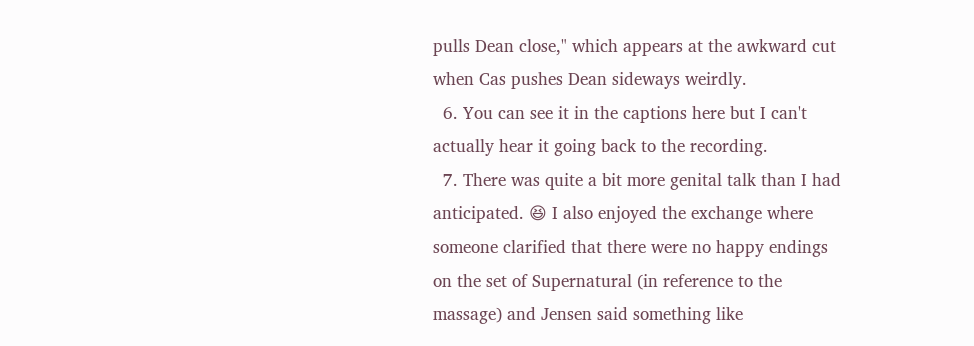pulls Dean close," which appears at the awkward cut when Cas pushes Dean sideways weirdly.
  6. You can see it in the captions here but I can't actually hear it going back to the recording.
  7. There was quite a bit more genital talk than I had anticipated. 😆 I also enjoyed the exchange where someone clarified that there were no happy endings on the set of Supernatural (in reference to the massage) and Jensen said something like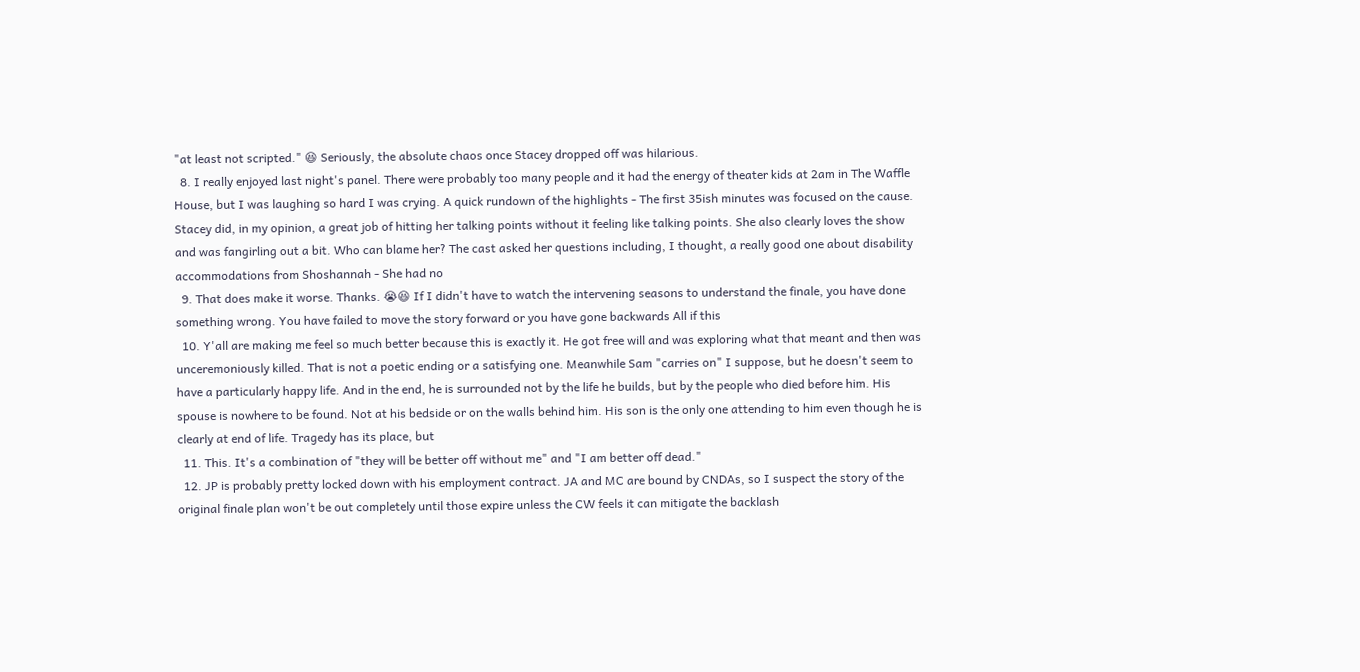"at least not scripted." 😆 Seriously, the absolute chaos once Stacey dropped off was hilarious.
  8. I really enjoyed last night's panel. There were probably too many people and it had the energy of theater kids at 2am in The Waffle House, but I was laughing so hard I was crying. A quick rundown of the highlights - The first 35ish minutes was focused on the cause. Stacey did, in my opinion, a great job of hitting her talking points without it feeling like talking points. She also clearly loves the show and was fangirling out a bit. Who can blame her? The cast asked her questions including, I thought, a really good one about disability accommodations from Shoshannah - She had no
  9. That does make it worse. Thanks. 😭😆 If I didn't have to watch the intervening seasons to understand the finale, you have done something wrong. You have failed to move the story forward or you have gone backwards All if this
  10. Y'all are making me feel so much better because this is exactly it. He got free will and was exploring what that meant and then was unceremoniously killed. That is not a poetic ending or a satisfying one. Meanwhile Sam "carries on" I suppose, but he doesn't seem to have a particularly happy life. And in the end, he is surrounded not by the life he builds, but by the people who died before him. His spouse is nowhere to be found. Not at his bedside or on the walls behind him. His son is the only one attending to him even though he is clearly at end of life. Tragedy has its place, but
  11. This. It's a combination of "they will be better off without me" and "I am better off dead."
  12. JP is probably pretty locked down with his employment contract. JA and MC are bound by CNDAs, so I suspect the story of the original finale plan won't be out completely until those expire unless the CW feels it can mitigate the backlash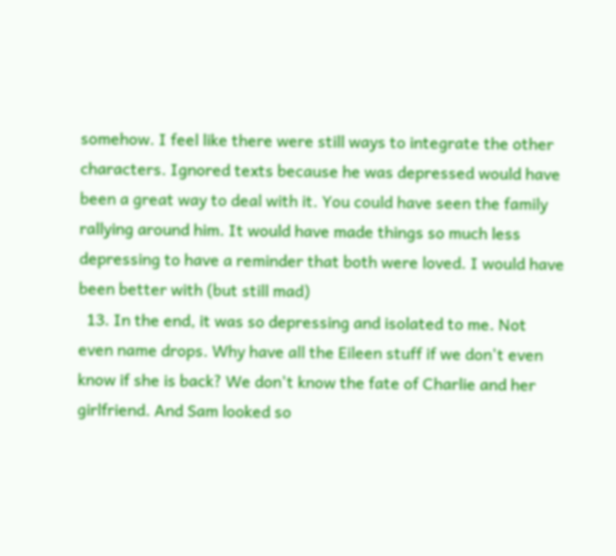somehow. I feel like there were still ways to integrate the other characters. Ignored texts because he was depressed would have been a great way to deal with it. You could have seen the family rallying around him. It would have made things so much less depressing to have a reminder that both were loved. I would have been better with (but still mad)
  13. In the end, it was so depressing and isolated to me. Not even name drops. Why have all the Eileen stuff if we don't even know if she is back? We don't know the fate of Charlie and her girlfriend. And Sam looked so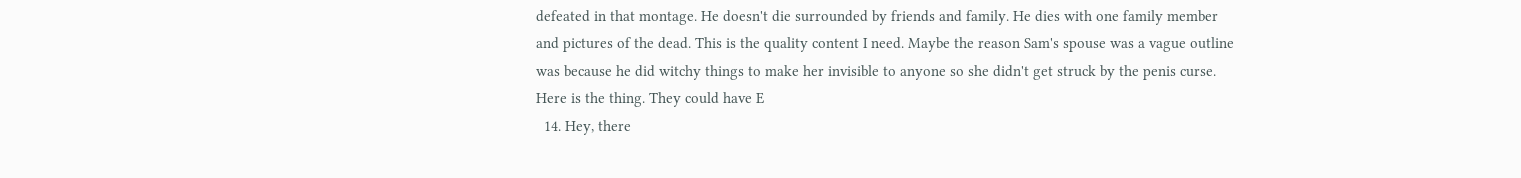defeated in that montage. He doesn't die surrounded by friends and family. He dies with one family member and pictures of the dead. This is the quality content I need. Maybe the reason Sam's spouse was a vague outline was because he did witchy things to make her invisible to anyone so she didn't get struck by the penis curse. Here is the thing. They could have E
  14. Hey, there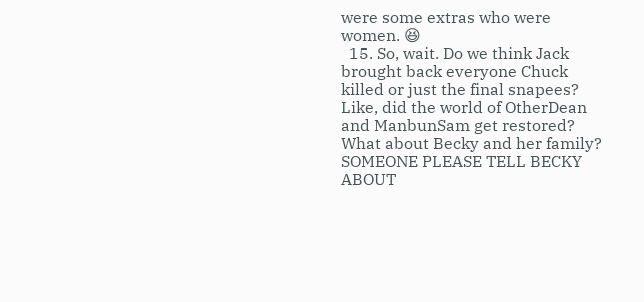were some extras who were women. 😆
  15. So, wait. Do we think Jack brought back everyone Chuck killed or just the final snapees? Like, did the world of OtherDean and ManbunSam get restored? What about Becky and her family? SOMEONE PLEASE TELL BECKY ABOUT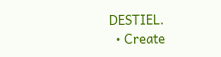DESTIEL.
  • Create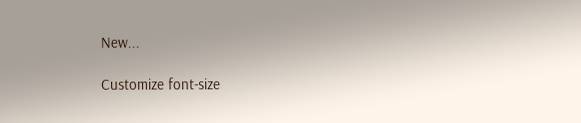New...

Customize font-size